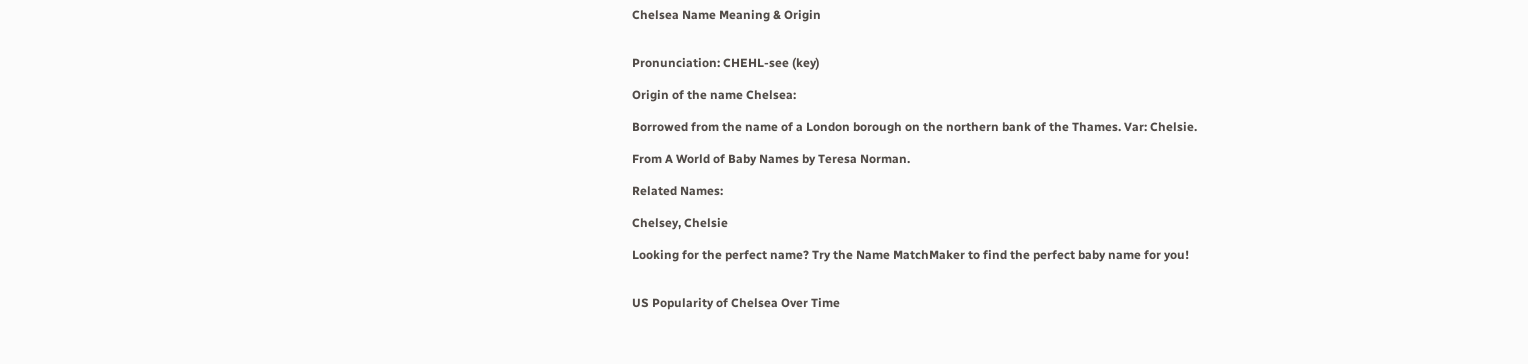Chelsea Name Meaning & Origin


Pronunciation: CHEHL-see (key)

Origin of the name Chelsea:

Borrowed from the name of a London borough on the northern bank of the Thames. Var: Chelsie.

From A World of Baby Names by Teresa Norman.

Related Names:

Chelsey, Chelsie

Looking for the perfect name? Try the Name MatchMaker to find the perfect baby name for you!


US Popularity of Chelsea Over Time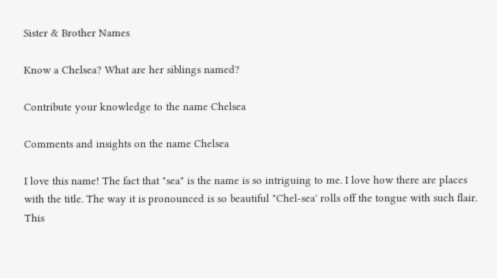Sister & Brother Names

Know a Chelsea? What are her siblings named?

Contribute your knowledge to the name Chelsea

Comments and insights on the name Chelsea

I love this name! The fact that "sea" is the name is so intriguing to me. I love how there are places with the title. The way it is pronounced is so beautiful "Chel-sea' rolls off the tongue with such flair. This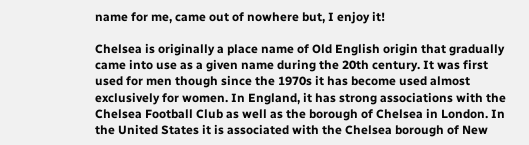name for me, came out of nowhere but, I enjoy it!

Chelsea is originally a place name of Old English origin that gradually came into use as a given name during the 20th century. It was first used for men though since the 1970s it has become used almost exclusively for women. In England, it has strong associations with the Chelsea Football Club as well as the borough of Chelsea in London. In the United States it is associated with the Chelsea borough of New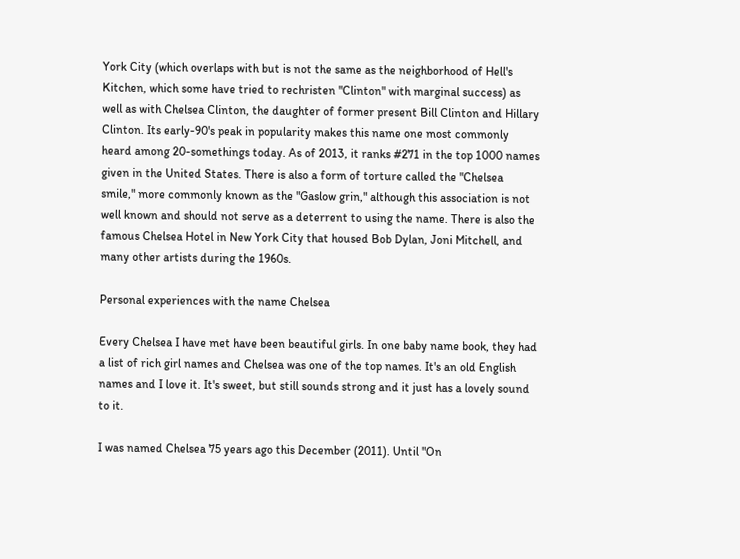York City (which overlaps with but is not the same as the neighborhood of Hell's Kitchen, which some have tried to rechristen "Clinton" with marginal success) as well as with Chelsea Clinton, the daughter of former present Bill Clinton and Hillary Clinton. Its early-90's peak in popularity makes this name one most commonly heard among 20-somethings today. As of 2013, it ranks #271 in the top 1000 names given in the United States. There is also a form of torture called the "Chelsea smile," more commonly known as the "Gaslow grin," although this association is not well known and should not serve as a deterrent to using the name. There is also the famous Chelsea Hotel in New York City that housed Bob Dylan, Joni Mitchell, and many other artists during the 1960s.

Personal experiences with the name Chelsea

Every Chelsea I have met have been beautiful girls. In one baby name book, they had a list of rich girl names and Chelsea was one of the top names. It's an old English names and I love it. It's sweet, but still sounds strong and it just has a lovely sound to it.

I was named Chelsea 75 years ago this December (2011). Until "On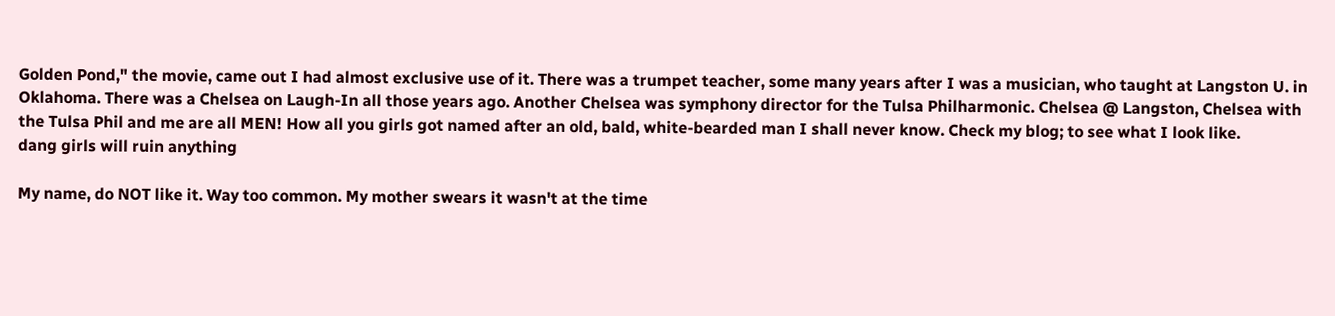Golden Pond," the movie, came out I had almost exclusive use of it. There was a trumpet teacher, some many years after I was a musician, who taught at Langston U. in Oklahoma. There was a Chelsea on Laugh-In all those years ago. Another Chelsea was symphony director for the Tulsa Philharmonic. Chelsea @ Langston, Chelsea with the Tulsa Phil and me are all MEN! How all you girls got named after an old, bald, white-bearded man I shall never know. Check my blog; to see what I look like.
dang girls will ruin anything

My name, do NOT like it. Way too common. My mother swears it wasn't at the time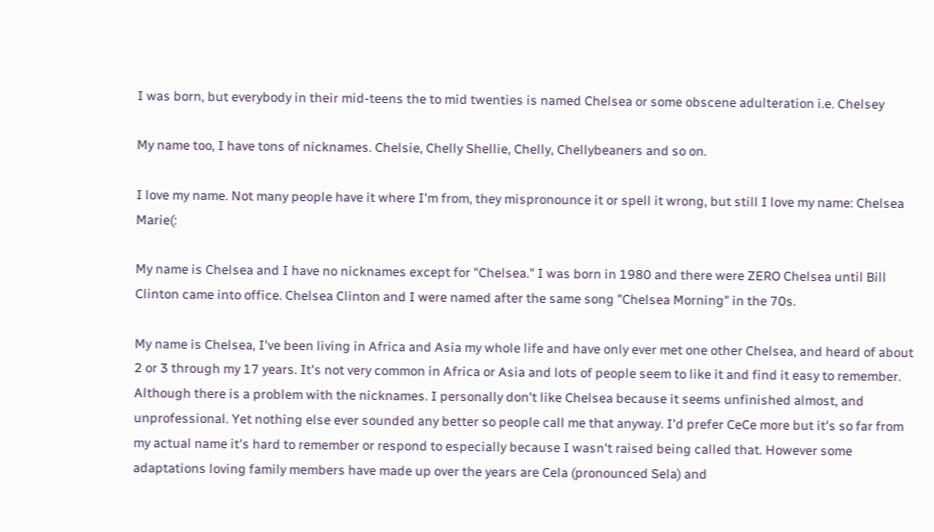I was born, but everybody in their mid-teens the to mid twenties is named Chelsea or some obscene adulteration i.e. Chelsey

My name too, I have tons of nicknames. Chelsie, Chelly Shellie, Chelly, Chellybeaners and so on.

I love my name. Not many people have it where I'm from, they mispronounce it or spell it wrong, but still I love my name: Chelsea Marie(:

My name is Chelsea and I have no nicknames except for "Chelsea." I was born in 1980 and there were ZERO Chelsea until Bill Clinton came into office. Chelsea Clinton and I were named after the same song "Chelsea Morning" in the 70s.

My name is Chelsea, I've been living in Africa and Asia my whole life and have only ever met one other Chelsea, and heard of about 2 or 3 through my 17 years. It's not very common in Africa or Asia and lots of people seem to like it and find it easy to remember. Although there is a problem with the nicknames. I personally don't like Chelsea because it seems unfinished almost, and unprofessional. Yet nothing else ever sounded any better so people call me that anyway. I'd prefer CeCe more but it's so far from my actual name it's hard to remember or respond to especially because I wasn't raised being called that. However some adaptations loving family members have made up over the years are Cela (pronounced Sela) and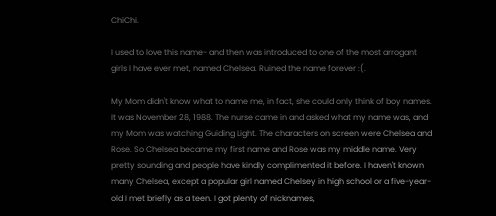ChiChi.

I used to love this name- and then was introduced to one of the most arrogant girls I have ever met, named Chelsea. Ruined the name forever :(.

My Mom didn't know what to name me, in fact, she could only think of boy names. It was November 28, 1988. The nurse came in and asked what my name was, and my Mom was watching Guiding Light. The characters on screen were Chelsea and Rose. So Chelsea became my first name and Rose was my middle name. Very pretty sounding and people have kindly complimented it before. I haven't known many Chelsea, except a popular girl named Chelsey in high school or a five-year-old I met briefly as a teen. I got plenty of nicknames,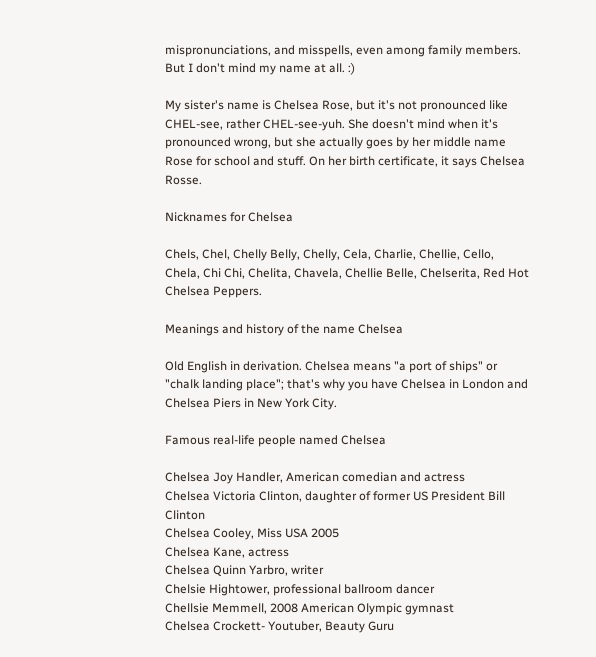mispronunciations, and misspells, even among family members. But I don't mind my name at all. :)

My sister's name is Chelsea Rose, but it's not pronounced like CHEL-see, rather CHEL-see-yuh. She doesn't mind when it's pronounced wrong, but she actually goes by her middle name Rose for school and stuff. On her birth certificate, it says Chelsea Rosse.

Nicknames for Chelsea

Chels, Chel, Chelly Belly, Chelly, Cela, Charlie, Chellie, Cello, Chela, Chi Chi, Chelita, Chavela, Chellie Belle, Chelserita, Red Hot Chelsea Peppers.

Meanings and history of the name Chelsea

Old English in derivation. Chelsea means "a port of ships" or "chalk landing place"; that's why you have Chelsea in London and Chelsea Piers in New York City.

Famous real-life people named Chelsea

Chelsea Joy Handler, American comedian and actress
Chelsea Victoria Clinton, daughter of former US President Bill Clinton
Chelsea Cooley, Miss USA 2005
Chelsea Kane, actress
Chelsea Quinn Yarbro, writer
Chelsie Hightower, professional ballroom dancer
Chellsie Memmell, 2008 American Olympic gymnast
Chelsea Crockett- Youtuber, Beauty Guru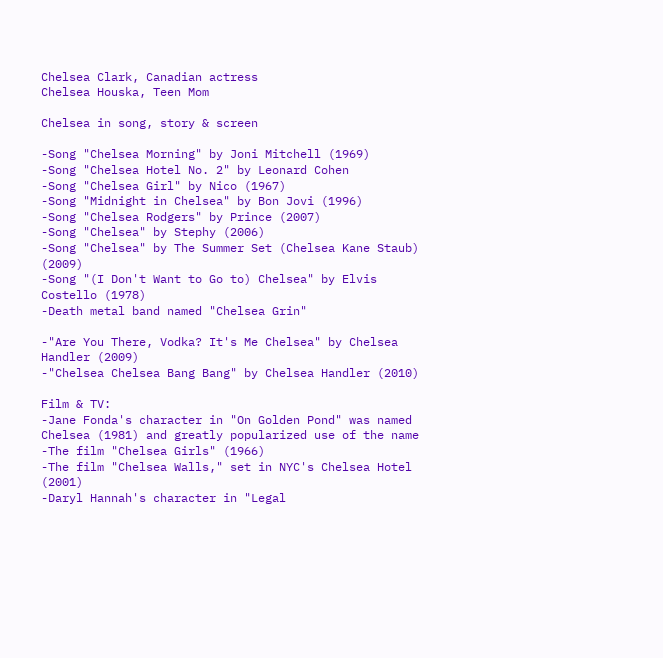Chelsea Clark, Canadian actress
Chelsea Houska, Teen Mom

Chelsea in song, story & screen

-Song "Chelsea Morning" by Joni Mitchell (1969)
-Song "Chelsea Hotel No. 2" by Leonard Cohen
-Song "Chelsea Girl" by Nico (1967)
-Song "Midnight in Chelsea" by Bon Jovi (1996)
-Song "Chelsea Rodgers" by Prince (2007)
-Song "Chelsea" by Stephy (2006)
-Song "Chelsea" by The Summer Set (Chelsea Kane Staub) (2009)
-Song "(I Don't Want to Go to) Chelsea" by Elvis Costello (1978)
-Death metal band named "Chelsea Grin"

-"Are You There, Vodka? It's Me Chelsea" by Chelsea Handler (2009)
-"Chelsea Chelsea Bang Bang" by Chelsea Handler (2010)

Film & TV:
-Jane Fonda's character in "On Golden Pond" was named Chelsea (1981) and greatly popularized use of the name
-The film "Chelsea Girls" (1966)
-The film "Chelsea Walls," set in NYC's Chelsea Hotel (2001)
-Daryl Hannah's character in "Legal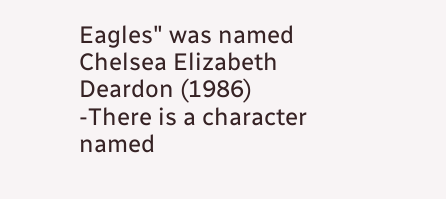Eagles" was named Chelsea Elizabeth Deardon (1986)
-There is a character named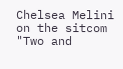Chelsea Melini on the sitcom "Two and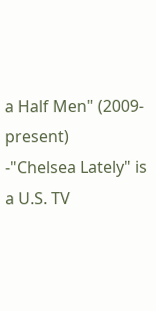a Half Men" (2009-present)
-"Chelsea Lately" is a U.S. TV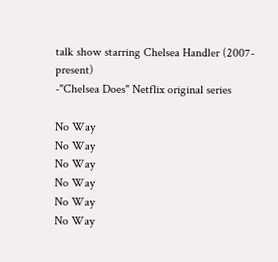talk show starring Chelsea Handler (2007-present)
-"Chelsea Does" Netflix original series

No Way
No Way
No Way
No Way
No Way
No Way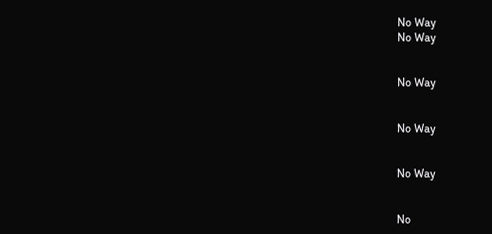No Way
No Way


No Way


No Way


No Way


No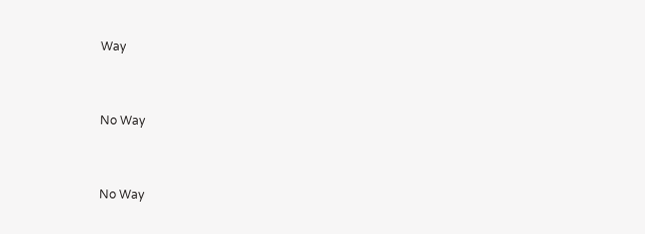Way


No Way


No Way